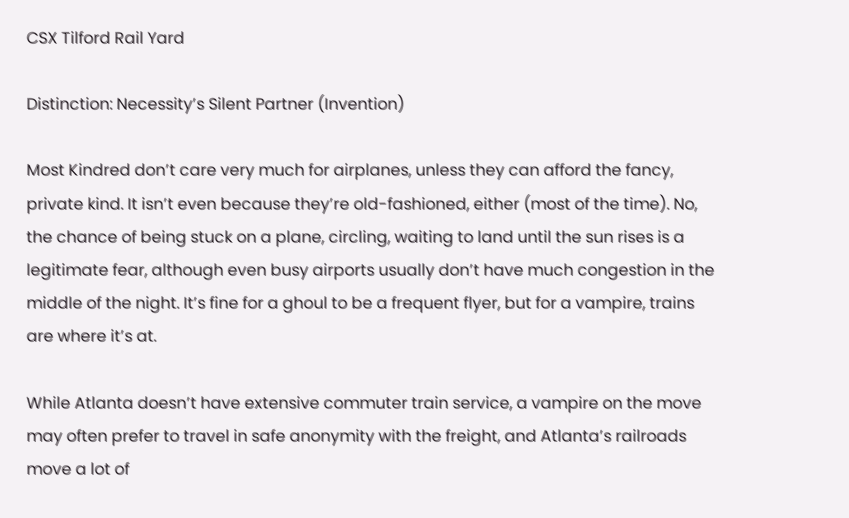CSX Tilford Rail Yard

Distinction: Necessity’s Silent Partner (Invention)

Most Kindred don’t care very much for airplanes, unless they can afford the fancy, private kind. It isn’t even because they’re old-fashioned, either (most of the time). No, the chance of being stuck on a plane, circling, waiting to land until the sun rises is a legitimate fear, although even busy airports usually don’t have much congestion in the middle of the night. It’s fine for a ghoul to be a frequent flyer, but for a vampire, trains are where it’s at.

While Atlanta doesn’t have extensive commuter train service, a vampire on the move may often prefer to travel in safe anonymity with the freight, and Atlanta’s railroads move a lot of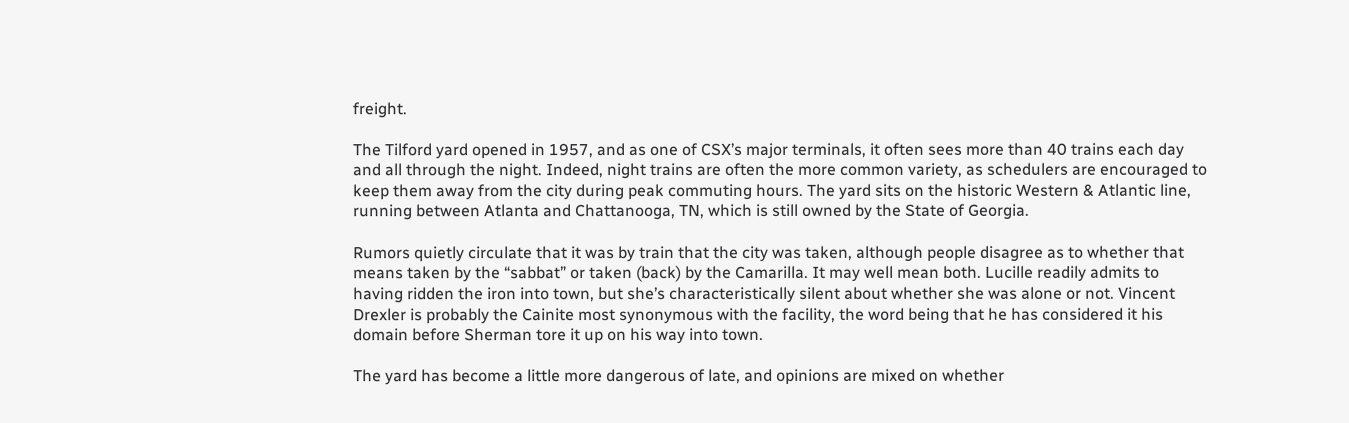freight.

The Tilford yard opened in 1957, and as one of CSX’s major terminals, it often sees more than 40 trains each day and all through the night. Indeed, night trains are often the more common variety, as schedulers are encouraged to keep them away from the city during peak commuting hours. The yard sits on the historic Western & Atlantic line, running between Atlanta and Chattanooga, TN, which is still owned by the State of Georgia.

Rumors quietly circulate that it was by train that the city was taken, although people disagree as to whether that means taken by the “sabbat” or taken (back) by the Camarilla. It may well mean both. Lucille readily admits to having ridden the iron into town, but she’s characteristically silent about whether she was alone or not. Vincent Drexler is probably the Cainite most synonymous with the facility, the word being that he has considered it his domain before Sherman tore it up on his way into town.

The yard has become a little more dangerous of late, and opinions are mixed on whether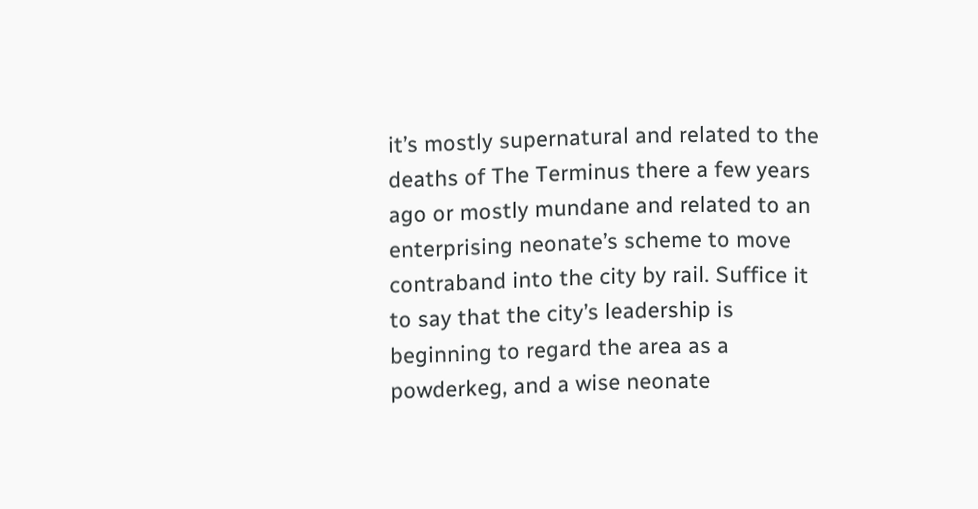it’s mostly supernatural and related to the deaths of The Terminus there a few years ago or mostly mundane and related to an enterprising neonate’s scheme to move contraband into the city by rail. Suffice it to say that the city’s leadership is beginning to regard the area as a powderkeg, and a wise neonate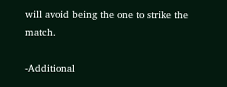will avoid being the one to strike the match.

-Additional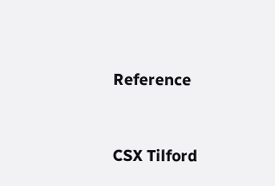Reference


CSX Tilford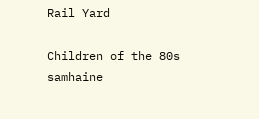Rail Yard

Children of the 80s samhaine